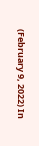(February 9, 2022) In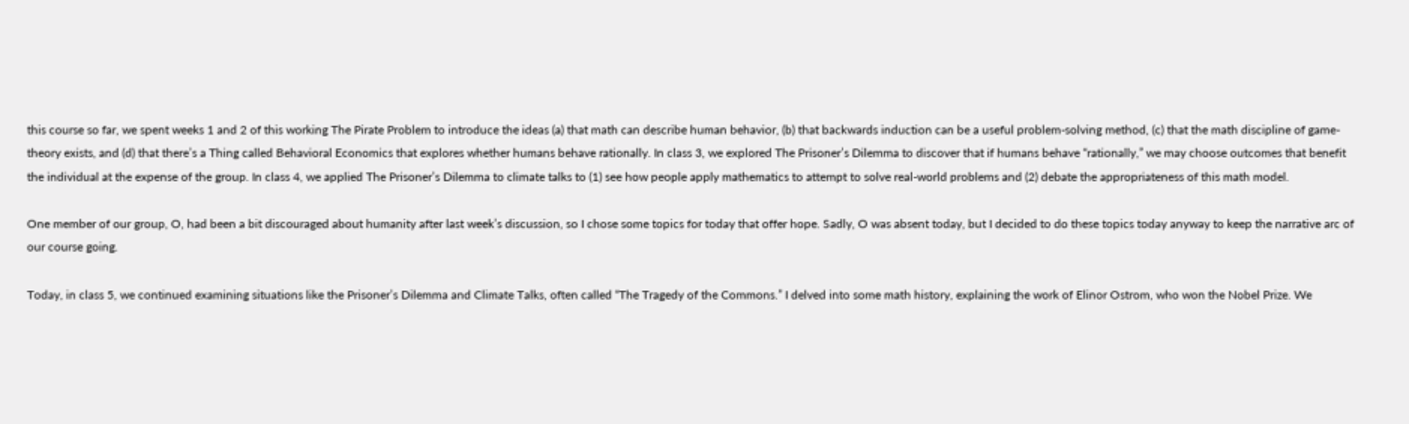this course so far, we spent weeks 1 and 2 of this working The Pirate Problem to introduce the ideas (a) that math can describe human behavior, (b) that backwards induction can be a useful problem-solving method, (c) that the math discipline of game-theory exists, and (d) that there’s a Thing called Behavioral Economics that explores whether humans behave rationally. In class 3, we explored The Prisoner’s Dilemma to discover that if humans behave “rationally,” we may choose outcomes that benefit the individual at the expense of the group. In class 4, we applied The Prisoner’s Dilemma to climate talks to (1) see how people apply mathematics to attempt to solve real-world problems and (2) debate the appropriateness of this math model.

One member of our group, O, had been a bit discouraged about humanity after last week’s discussion, so I chose some topics for today that offer hope. Sadly, O was absent today, but I decided to do these topics today anyway to keep the narrative arc of our course going.

Today, in class 5, we continued examining situations like the Prisoner’s Dilemma and Climate Talks, often called “The Tragedy of the Commons.” I delved into some math history, explaining the work of Elinor Ostrom, who won the Nobel Prize. We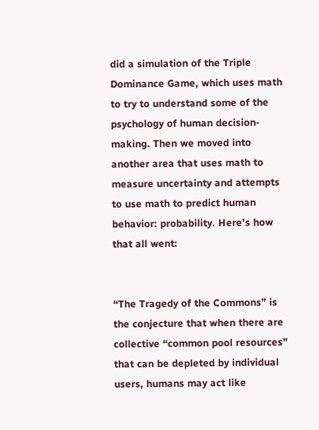did a simulation of the Triple Dominance Game, which uses math to try to understand some of the psychology of human decision-making. Then we moved into another area that uses math to measure uncertainty and attempts to use math to predict human behavior: probability. Here’s how that all went:


“The Tragedy of the Commons” is the conjecture that when there are collective “common pool resources” that can be depleted by individual users, humans may act like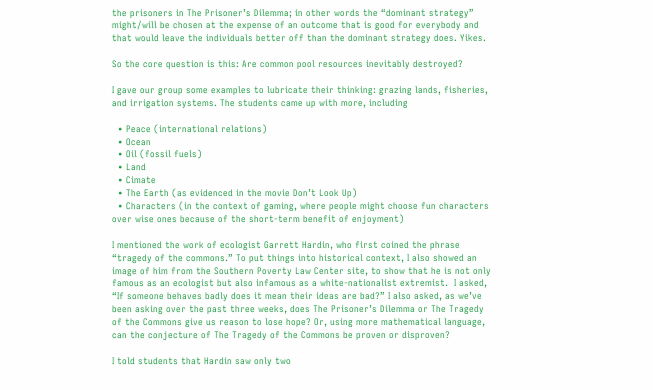the prisoners in The Prisoner’s Dilemma; in other words the “dominant strategy” might/will be chosen at the expense of an outcome that is good for everybody and that would leave the individuals better off than the dominant strategy does. Yikes.

So the core question is this: Are common pool resources inevitably destroyed?

I gave our group some examples to lubricate their thinking: grazing lands, fisheries, and irrigation systems. The students came up with more, including

  • Peace (international relations)
  • Ocean
  • Oil (fossil fuels)
  • Land
  • Cimate
  • The Earth (as evidenced in the movie Don’t Look Up)
  • Characters (in the context of gaming, where people might choose fun characters over wise ones because of the short-term benefit of enjoyment)

I mentioned the work of ecologist Garrett Hardin, who first coined the phrase “tragedy of the commons.” To put things into historical context, I also showed an image of him from the Southern Poverty Law Center site, to show that he is not only famous as an ecologist but also infamous as a white-nationalist extremist.  I asked, “If someone behaves badly does it mean their ideas are bad?” I also asked, as we’ve been asking over the past three weeks, does The Prisoner’s Dilemma or The Tragedy of the Commons give us reason to lose hope? Or, using more mathematical language, can the conjecture of The Tragedy of the Commons be proven or disproven?

I told students that Hardin saw only two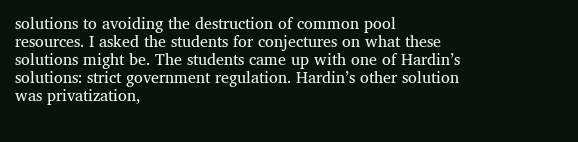solutions to avoiding the destruction of common pool resources. I asked the students for conjectures on what these solutions might be. The students came up with one of Hardin’s solutions: strict government regulation. Hardin’s other solution was privatization,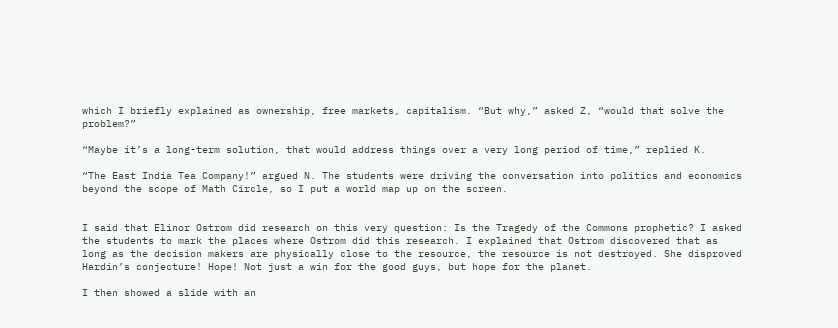which I briefly explained as ownership, free markets, capitalism. “But why,” asked Z, “would that solve the problem?”

“Maybe it’s a long-term solution, that would address things over a very long period of time,” replied K.

“The East India Tea Company!” argued N. The students were driving the conversation into politics and economics beyond the scope of Math Circle, so I put a world map up on the screen.


I said that Elinor Ostrom did research on this very question: Is the Tragedy of the Commons prophetic? I asked the students to mark the places where Ostrom did this research. I explained that Ostrom discovered that as long as the decision makers are physically close to the resource, the resource is not destroyed. She disproved Hardin’s conjecture! Hope! Not just a win for the good guys, but hope for the planet.

I then showed a slide with an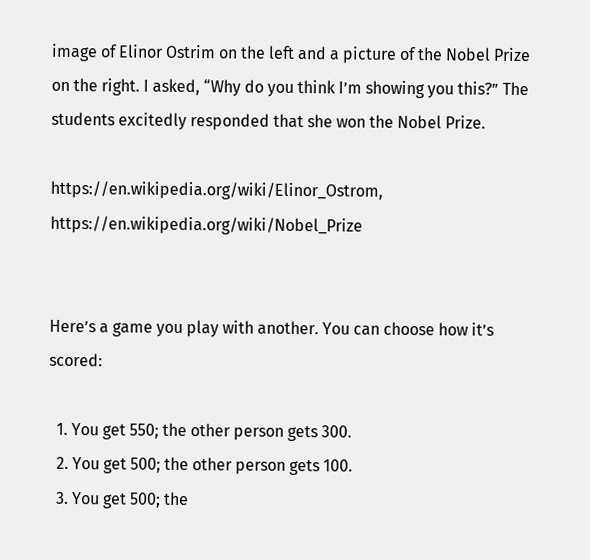image of Elinor Ostrim on the left and a picture of the Nobel Prize on the right. I asked, “Why do you think I’m showing you this?” The students excitedly responded that she won the Nobel Prize.

https://en.wikipedia.org/wiki/Elinor_Ostrom, https://en.wikipedia.org/wiki/Nobel_Prize


Here’s a game you play with another. You can choose how it’s scored:

  1. You get 550; the other person gets 300.
  2. You get 500; the other person gets 100.
  3. You get 500; the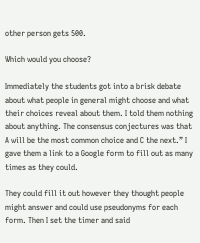other person gets 500.

Which would you choose?

Immediately the students got into a brisk debate about what people in general might choose and what their choices reveal about them. I told them nothing about anything. The consensus conjectures was that A will be the most common choice and C the next.” I gave them a link to a Google form to fill out as many times as they could.

They could fill it out however they thought people might answer and could use pseudonyms for each form. Then I set the timer and said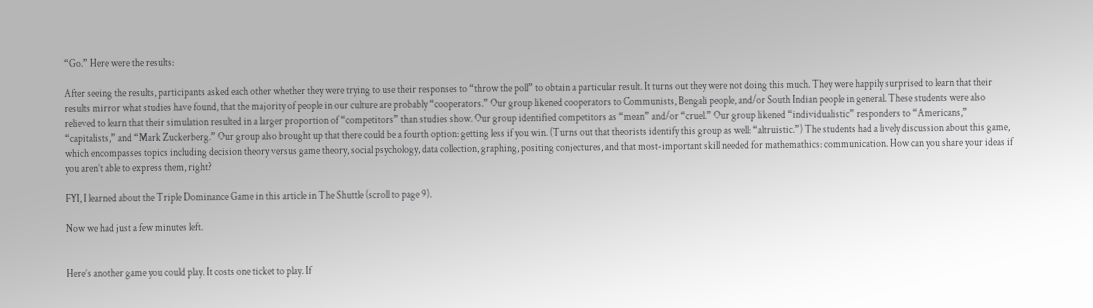“Go.” Here were the results:

After seeing the results, participants asked each other whether they were trying to use their responses to “throw the poll” to obtain a particular result. It turns out they were not doing this much. They were happily surprised to learn that their results mirror what studies have found, that the majority of people in our culture are probably “cooperators.” Our group likened cooperators to Communists, Bengali people, and/or South Indian people in general. These students were also relieved to learn that their simulation resulted in a larger proportion of “competitors” than studies show. Our group identified competitors as “mean” and/or “cruel.” Our group likened “individualistic” responders to “Americans,” “capitalists,” and “Mark Zuckerberg.” Our group also brought up that there could be a fourth option: getting less if you win. (Turns out that theorists identify this group as well: “altruistic.”) The students had a lively discussion about this game, which encompasses topics including decision theory versus game theory, social psychology, data collection, graphing, positing conjectures, and that most-important skill needed for mathemathics: communication. How can you share your ideas if you aren’t able to express them, right?

FYI, I learned about the Triple Dominance Game in this article in The Shuttle (scroll to page 9).

Now we had just a few minutes left.


Here’s another game you could play. It costs one ticket to play. If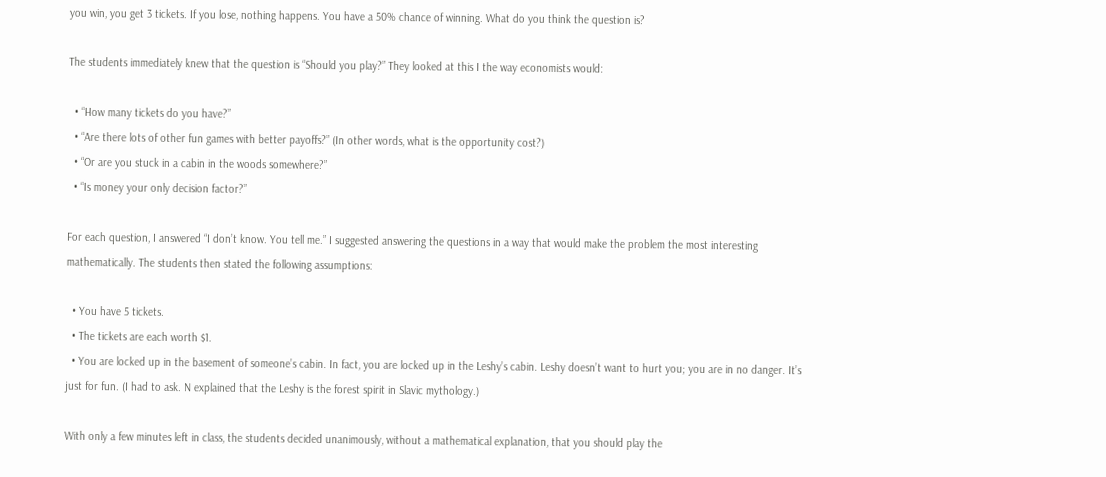you win, you get 3 tickets. If you lose, nothing happens. You have a 50% chance of winning. What do you think the question is?

The students immediately knew that the question is “Should you play?” They looked at this I the way economists would:

  • “How many tickets do you have?”
  • “Are there lots of other fun games with better payoffs?” (In other words, what is the opportunity cost?)
  • “Or are you stuck in a cabin in the woods somewhere?”
  • “Is money your only decision factor?”

For each question, I answered “I don’t know. You tell me.” I suggested answering the questions in a way that would make the problem the most interesting mathematically. The students then stated the following assumptions:

  • You have 5 tickets.
  • The tickets are each worth $1.
  • You are locked up in the basement of someone’s cabin. In fact, you are locked up in the Leshy’s cabin. Leshy doesn’t want to hurt you; you are in no danger. It’s just for fun. (I had to ask. N explained that the Leshy is the forest spirit in Slavic mythology.)

With only a few minutes left in class, the students decided unanimously, without a mathematical explanation, that you should play the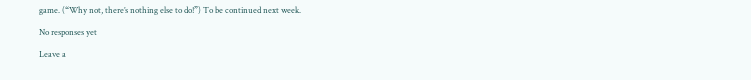game. (“Why not, there’s nothing else to do!”) To be continued next week.

No responses yet

Leave a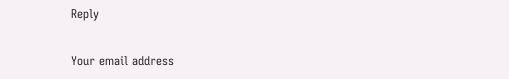Reply

Your email address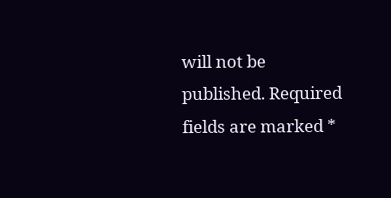will not be published. Required fields are marked *